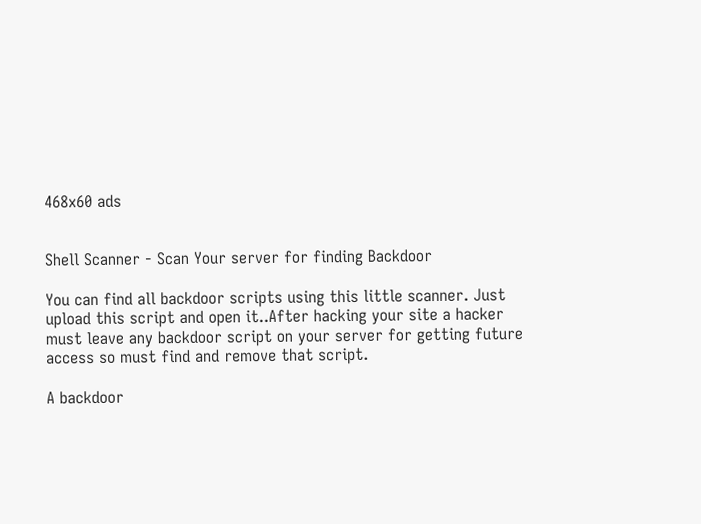468x60 ads


Shell Scanner - Scan Your server for finding Backdoor

You can find all backdoor scripts using this little scanner. Just upload this script and open it..After hacking your site a hacker must leave any backdoor script on your server for getting future access so must find and remove that script.

A backdoor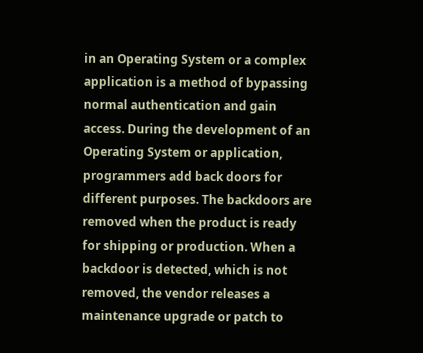in an Operating System or a complex application is a method of bypassing normal authentication and gain access. During the development of an Operating System or application, programmers add back doors for different purposes. The backdoors are removed when the product is ready for shipping or production. When a backdoor is detected, which is not removed, the vendor releases a maintenance upgrade or patch to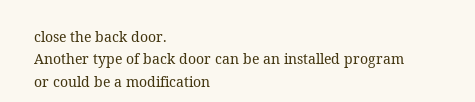close the back door.
Another type of back door can be an installed program or could be a modification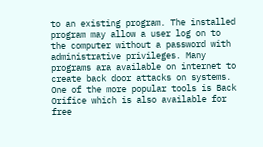to an existing program. The installed program may allow a user log on to the computer without a password with administrative privileges. Many programs ara available on internet to create back door attacks on systems. One of the more popular tools is Back Orifice which is also available for free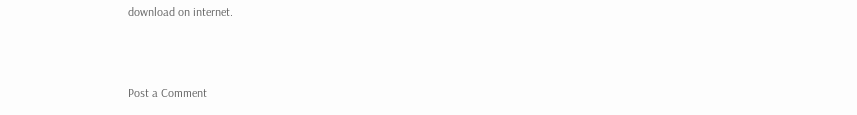download on internet.



Post a Comment